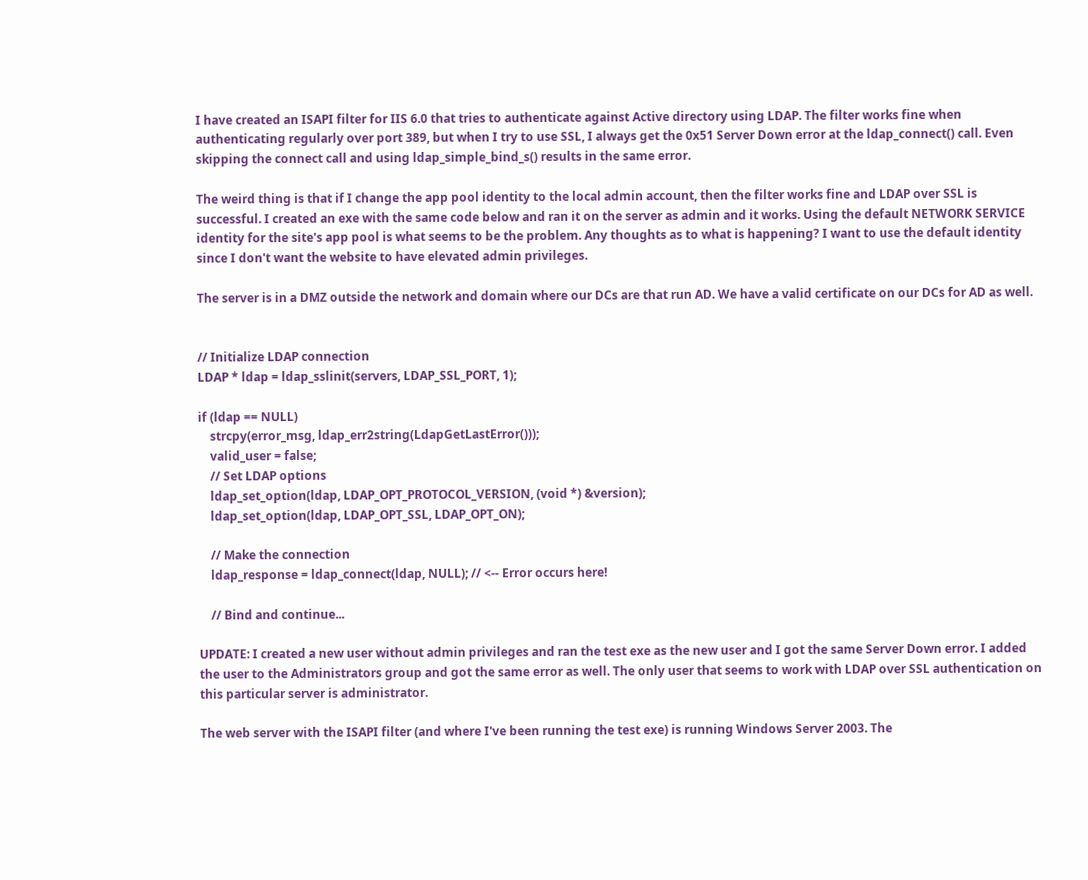I have created an ISAPI filter for IIS 6.0 that tries to authenticate against Active directory using LDAP. The filter works fine when authenticating regularly over port 389, but when I try to use SSL, I always get the 0x51 Server Down error at the ldap_connect() call. Even skipping the connect call and using ldap_simple_bind_s() results in the same error.

The weird thing is that if I change the app pool identity to the local admin account, then the filter works fine and LDAP over SSL is successful. I created an exe with the same code below and ran it on the server as admin and it works. Using the default NETWORK SERVICE identity for the site's app pool is what seems to be the problem. Any thoughts as to what is happening? I want to use the default identity since I don't want the website to have elevated admin privileges.

The server is in a DMZ outside the network and domain where our DCs are that run AD. We have a valid certificate on our DCs for AD as well.


// Initialize LDAP connection
LDAP * ldap = ldap_sslinit(servers, LDAP_SSL_PORT, 1);

if (ldap == NULL)
    strcpy(error_msg, ldap_err2string(LdapGetLastError()));
    valid_user = false;
    // Set LDAP options
    ldap_set_option(ldap, LDAP_OPT_PROTOCOL_VERSION, (void *) &version);
    ldap_set_option(ldap, LDAP_OPT_SSL, LDAP_OPT_ON);

    // Make the connection
    ldap_response = ldap_connect(ldap, NULL); // <-- Error occurs here!

    // Bind and continue...

UPDATE: I created a new user without admin privileges and ran the test exe as the new user and I got the same Server Down error. I added the user to the Administrators group and got the same error as well. The only user that seems to work with LDAP over SSL authentication on this particular server is administrator.

The web server with the ISAPI filter (and where I've been running the test exe) is running Windows Server 2003. The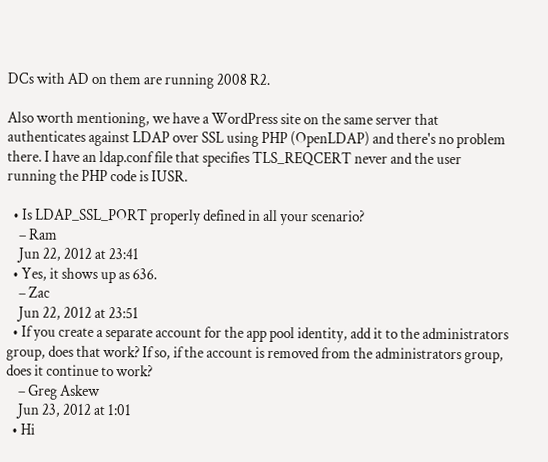DCs with AD on them are running 2008 R2.

Also worth mentioning, we have a WordPress site on the same server that authenticates against LDAP over SSL using PHP (OpenLDAP) and there's no problem there. I have an ldap.conf file that specifies TLS_REQCERT never and the user running the PHP code is IUSR.

  • Is LDAP_SSL_PORT properly defined in all your scenario?
    – Ram
    Jun 22, 2012 at 23:41
  • Yes, it shows up as 636.
    – Zac
    Jun 22, 2012 at 23:51
  • If you create a separate account for the app pool identity, add it to the administrators group, does that work? If so, if the account is removed from the administrators group, does it continue to work?
    – Greg Askew
    Jun 23, 2012 at 1:01
  • Hi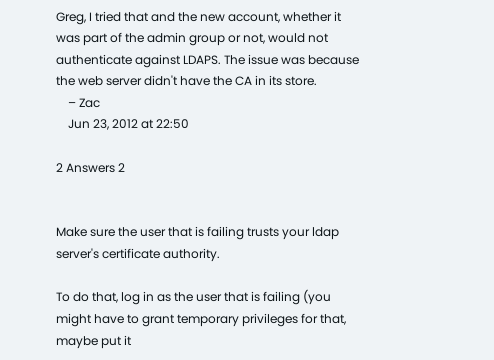Greg, I tried that and the new account, whether it was part of the admin group or not, would not authenticate against LDAPS. The issue was because the web server didn't have the CA in its store.
    – Zac
    Jun 23, 2012 at 22:50

2 Answers 2


Make sure the user that is failing trusts your ldap server's certificate authority.

To do that, log in as the user that is failing (you might have to grant temporary privileges for that, maybe put it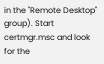in the "Remote Desktop" group). Start certmgr.msc and look for the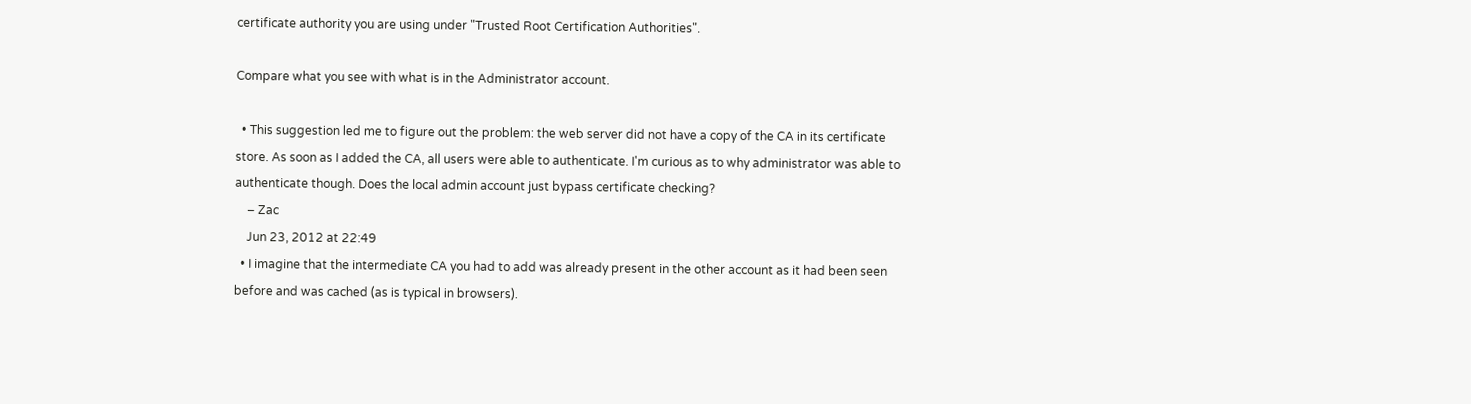certificate authority you are using under "Trusted Root Certification Authorities".

Compare what you see with what is in the Administrator account.

  • This suggestion led me to figure out the problem: the web server did not have a copy of the CA in its certificate store. As soon as I added the CA, all users were able to authenticate. I'm curious as to why administrator was able to authenticate though. Does the local admin account just bypass certificate checking?
    – Zac
    Jun 23, 2012 at 22:49
  • I imagine that the intermediate CA you had to add was already present in the other account as it had been seen before and was cached (as is typical in browsers).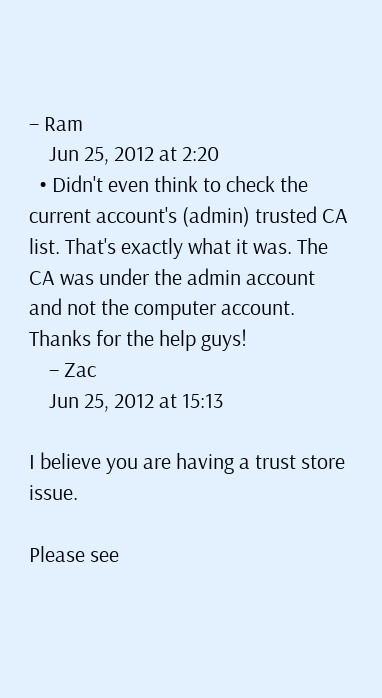– Ram
    Jun 25, 2012 at 2:20
  • Didn't even think to check the current account's (admin) trusted CA list. That's exactly what it was. The CA was under the admin account and not the computer account. Thanks for the help guys!
    – Zac
    Jun 25, 2012 at 15:13

I believe you are having a trust store issue.

Please see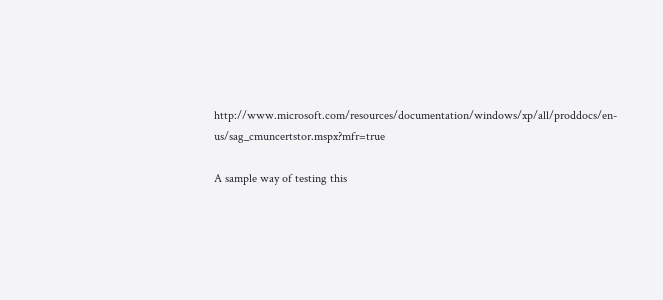http://www.microsoft.com/resources/documentation/windows/xp/all/proddocs/en-us/sag_cmuncertstor.mspx?mfr=true

A sample way of testing this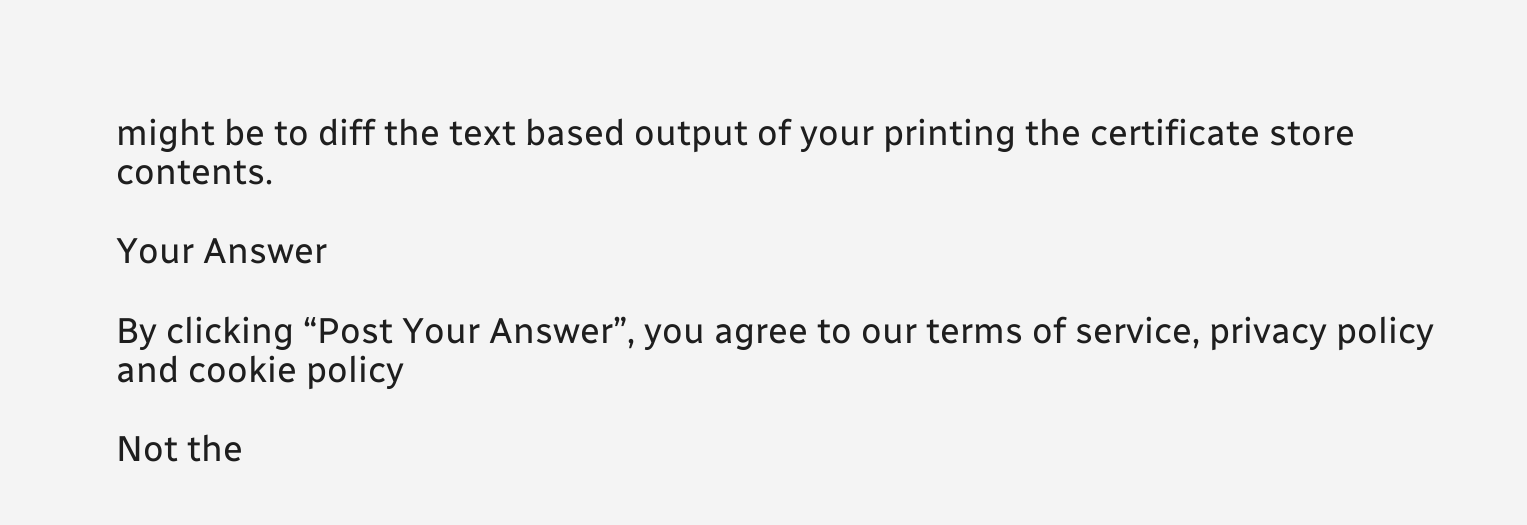might be to diff the text based output of your printing the certificate store contents.

Your Answer

By clicking “Post Your Answer”, you agree to our terms of service, privacy policy and cookie policy

Not the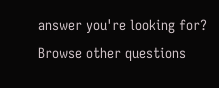answer you're looking for? Browse other questions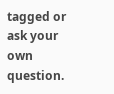tagged or ask your own question.